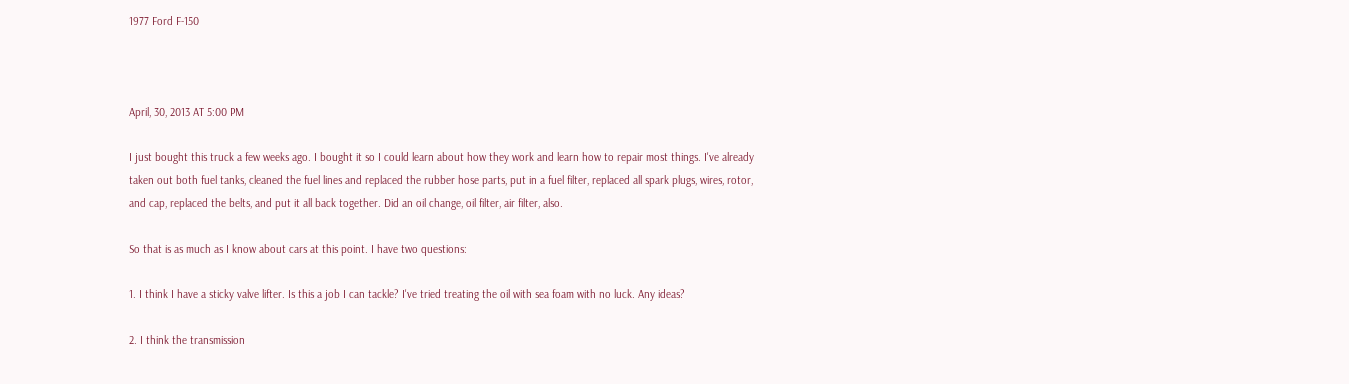1977 Ford F-150



April, 30, 2013 AT 5:00 PM

I just bought this truck a few weeks ago. I bought it so I could learn about how they work and learn how to repair most things. I've already taken out both fuel tanks, cleaned the fuel lines and replaced the rubber hose parts, put in a fuel filter, replaced all spark plugs, wires, rotor, and cap, replaced the belts, and put it all back together. Did an oil change, oil filter, air filter, also.

So that is as much as I know about cars at this point. I have two questions:

1. I think I have a sticky valve lifter. Is this a job I can tackle? I've tried treating the oil with sea foam with no luck. Any ideas?

2. I think the transmission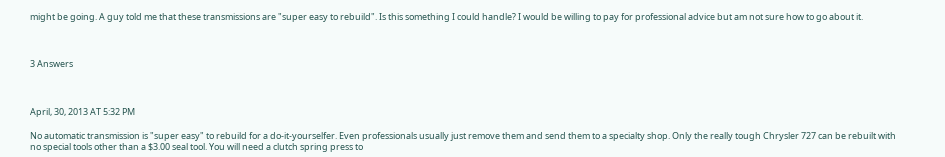might be going. A guy told me that these transmissions are "super easy to rebuild". Is this something I could handle? I would be willing to pay for professional advice but am not sure how to go about it.



3 Answers



April, 30, 2013 AT 5:32 PM

No automatic transmission is "super easy" to rebuild for a do-it-yourselfer. Even professionals usually just remove them and send them to a specialty shop. Only the really tough Chrysler 727 can be rebuilt with no special tools other than a $3.00 seal tool. You will need a clutch spring press to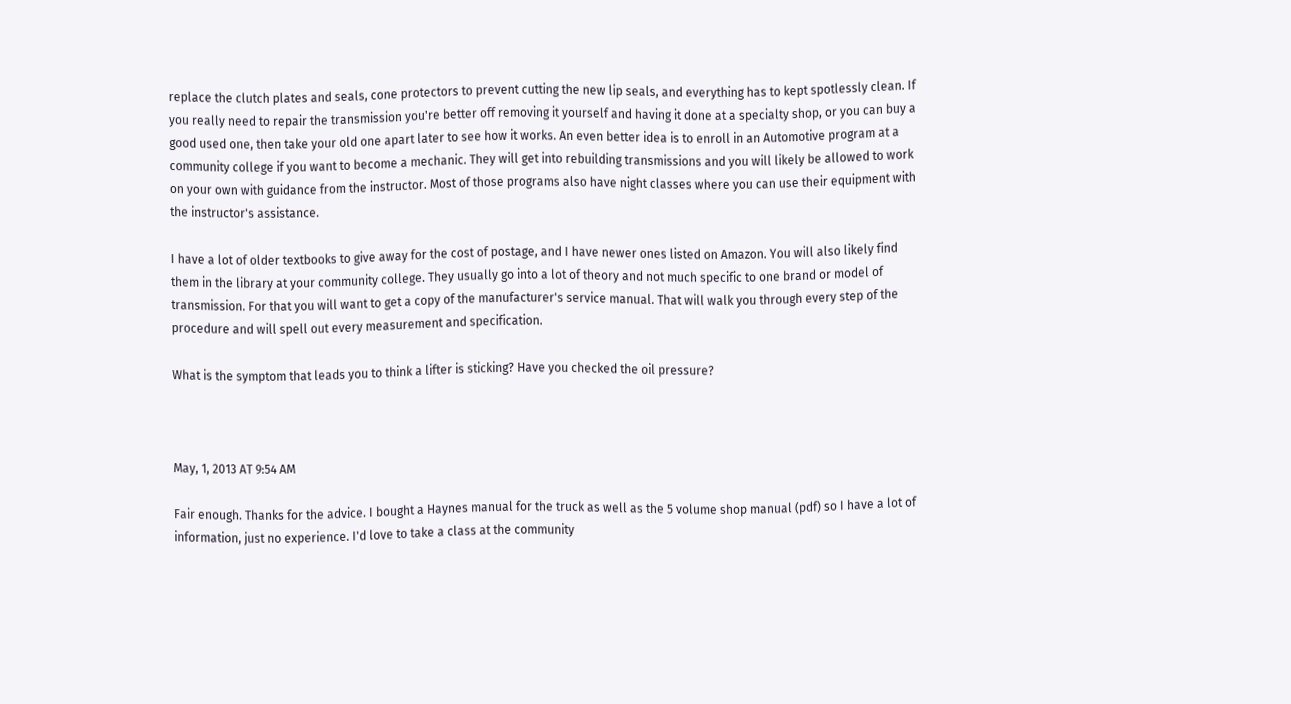replace the clutch plates and seals, cone protectors to prevent cutting the new lip seals, and everything has to kept spotlessly clean. If you really need to repair the transmission you're better off removing it yourself and having it done at a specialty shop, or you can buy a good used one, then take your old one apart later to see how it works. An even better idea is to enroll in an Automotive program at a community college if you want to become a mechanic. They will get into rebuilding transmissions and you will likely be allowed to work on your own with guidance from the instructor. Most of those programs also have night classes where you can use their equipment with the instructor's assistance.

I have a lot of older textbooks to give away for the cost of postage, and I have newer ones listed on Amazon. You will also likely find them in the library at your community college. They usually go into a lot of theory and not much specific to one brand or model of transmission. For that you will want to get a copy of the manufacturer's service manual. That will walk you through every step of the procedure and will spell out every measurement and specification.

What is the symptom that leads you to think a lifter is sticking? Have you checked the oil pressure?



May, 1, 2013 AT 9:54 AM

Fair enough. Thanks for the advice. I bought a Haynes manual for the truck as well as the 5 volume shop manual (pdf) so I have a lot of information, just no experience. I'd love to take a class at the community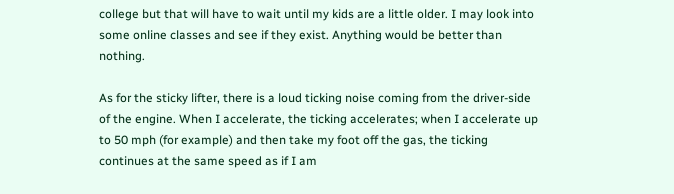college but that will have to wait until my kids are a little older. I may look into some online classes and see if they exist. Anything would be better than nothing.

As for the sticky lifter, there is a loud ticking noise coming from the driver-side of the engine. When I accelerate, the ticking accelerates; when I accelerate up to 50 mph (for example) and then take my foot off the gas, the ticking continues at the same speed as if I am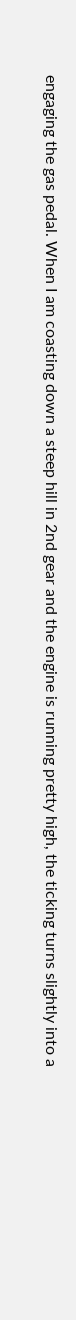engaging the gas pedal. When I am coasting down a steep hill in 2nd gear and the engine is running pretty high, the ticking turns slightly into a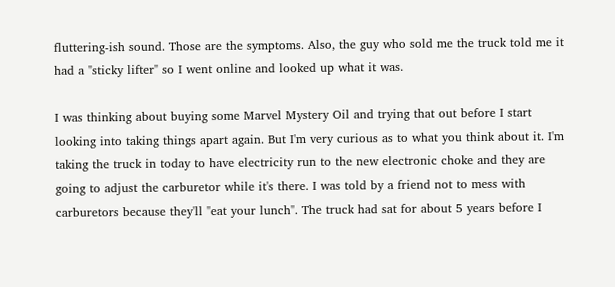fluttering-ish sound. Those are the symptoms. Also, the guy who sold me the truck told me it had a "sticky lifter" so I went online and looked up what it was.

I was thinking about buying some Marvel Mystery Oil and trying that out before I start looking into taking things apart again. But I'm very curious as to what you think about it. I'm taking the truck in today to have electricity run to the new electronic choke and they are going to adjust the carburetor while it's there. I was told by a friend not to mess with carburetors because they'll "eat your lunch". The truck had sat for about 5 years before I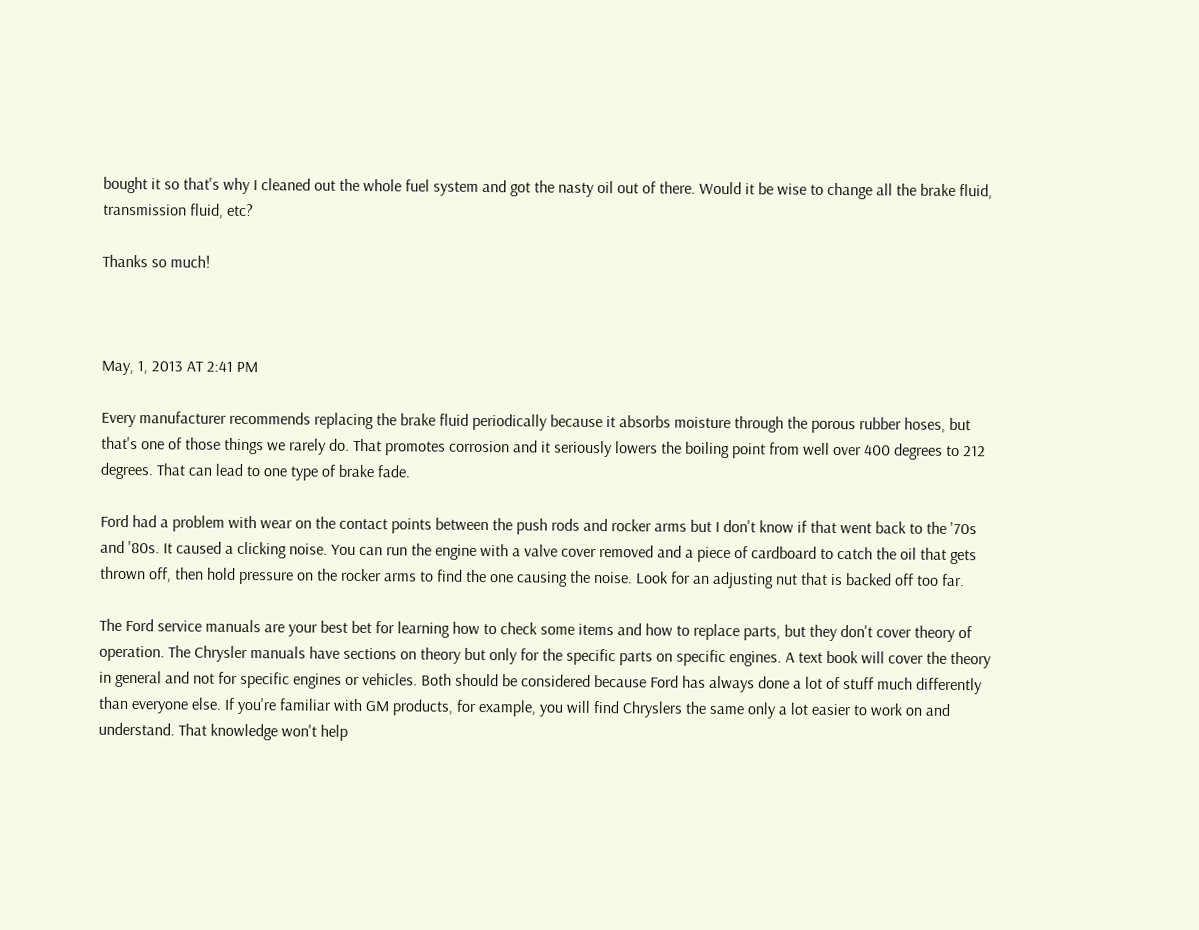bought it so that's why I cleaned out the whole fuel system and got the nasty oil out of there. Would it be wise to change all the brake fluid, transmission fluid, etc?

Thanks so much!



May, 1, 2013 AT 2:41 PM

Every manufacturer recommends replacing the brake fluid periodically because it absorbs moisture through the porous rubber hoses, but that's one of those things we rarely do. That promotes corrosion and it seriously lowers the boiling point from well over 400 degrees to 212 degrees. That can lead to one type of brake fade.

Ford had a problem with wear on the contact points between the push rods and rocker arms but I don't know if that went back to the '70s and '80s. It caused a clicking noise. You can run the engine with a valve cover removed and a piece of cardboard to catch the oil that gets thrown off, then hold pressure on the rocker arms to find the one causing the noise. Look for an adjusting nut that is backed off too far.

The Ford service manuals are your best bet for learning how to check some items and how to replace parts, but they don't cover theory of operation. The Chrysler manuals have sections on theory but only for the specific parts on specific engines. A text book will cover the theory in general and not for specific engines or vehicles. Both should be considered because Ford has always done a lot of stuff much differently than everyone else. If you're familiar with GM products, for example, you will find Chryslers the same only a lot easier to work on and understand. That knowledge won't help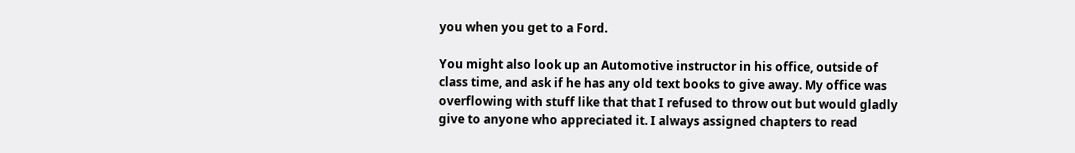you when you get to a Ford.

You might also look up an Automotive instructor in his office, outside of class time, and ask if he has any old text books to give away. My office was overflowing with stuff like that that I refused to throw out but would gladly give to anyone who appreciated it. I always assigned chapters to read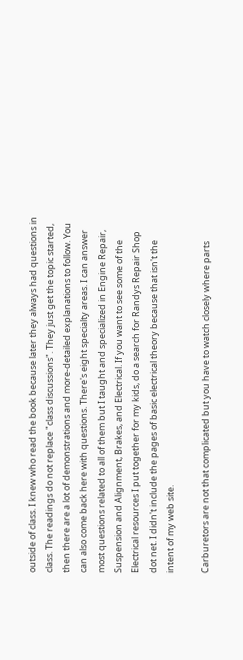outside of class. I knew who read the book because later they always had questions in class. The readings do not replace "class discussions". They just get the topic started, then there are a lot of demonstrations and more-detailed explanations to follow. You can also come back here with questions. There's eight specialty areas. I can answer most questions related to all of them but I taught and specialized in Engine Repair, Suspension and Alignment, Brakes, and Electrical. If you want to see some of the Electrical resources I put together for my kids, do a search for Randys Repair Shop dot net. I didn't include the pages of basic electrical theory because that isn't the intent of my web site.

Carburetors are not that complicated but you have to watch closely where parts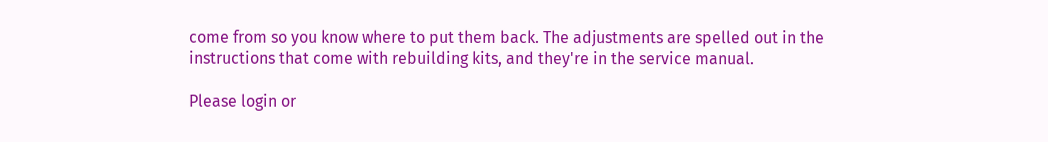come from so you know where to put them back. The adjustments are spelled out in the instructions that come with rebuilding kits, and they're in the service manual.

Please login or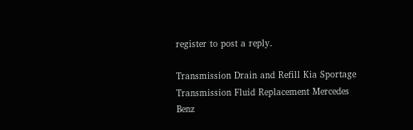register to post a reply.

Transmission Drain and Refill Kia Sportage
Transmission Fluid Replacement Mercedes Benz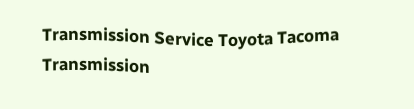Transmission Service Toyota Tacoma
Transmission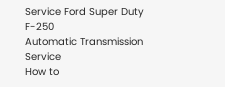Service Ford Super Duty F-250
Automatic Transmission Service
How to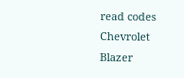read codes Chevrolet Blazer